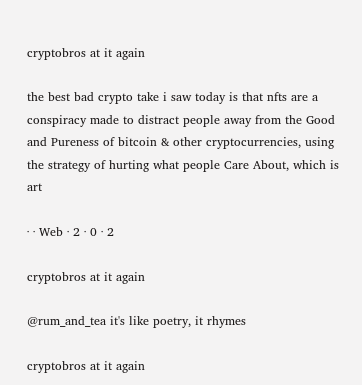cryptobros at it again

the best bad crypto take i saw today is that nfts are a conspiracy made to distract people away from the Good and Pureness of bitcoin & other cryptocurrencies, using the strategy of hurting what people Care About, which is art

· · Web · 2 · 0 · 2

cryptobros at it again

@rum_and_tea it's like poetry, it rhymes

cryptobros at it again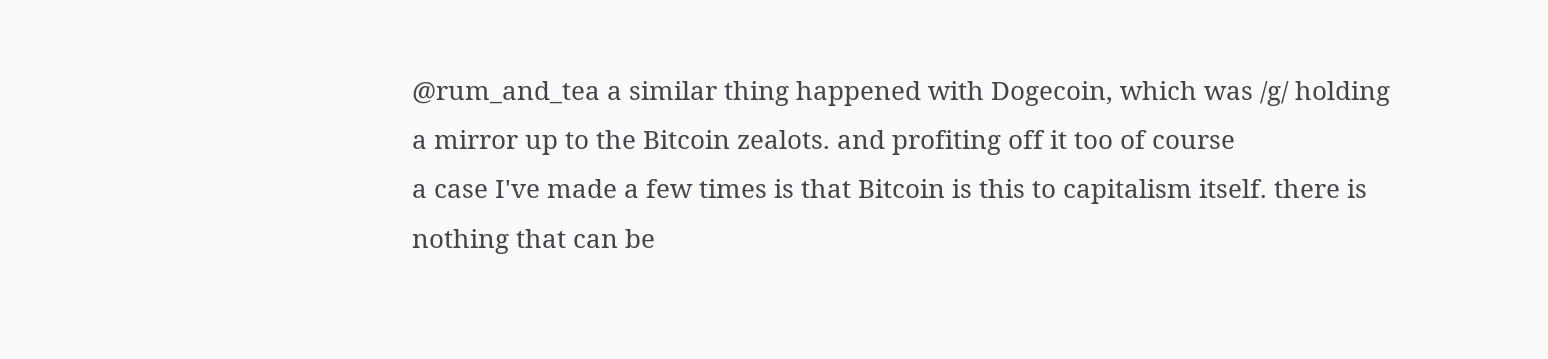@rum_and_tea a similar thing happened with Dogecoin, which was /g/ holding a mirror up to the Bitcoin zealots. and profiting off it too of course
a case I've made a few times is that Bitcoin is this to capitalism itself. there is nothing that can be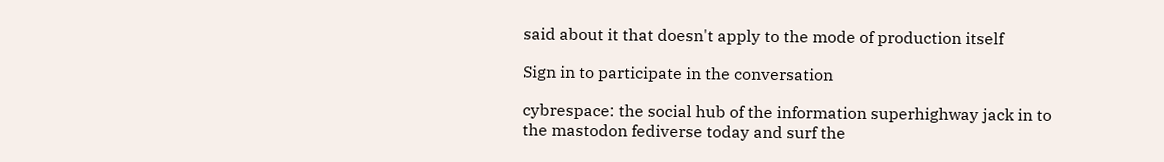said about it that doesn't apply to the mode of production itself

Sign in to participate in the conversation

cybrespace: the social hub of the information superhighway jack in to the mastodon fediverse today and surf the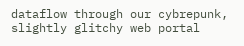dataflow through our cybrepunk, slightly glitchy web portal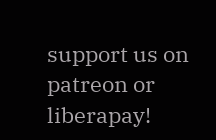support us on patreon or liberapay!